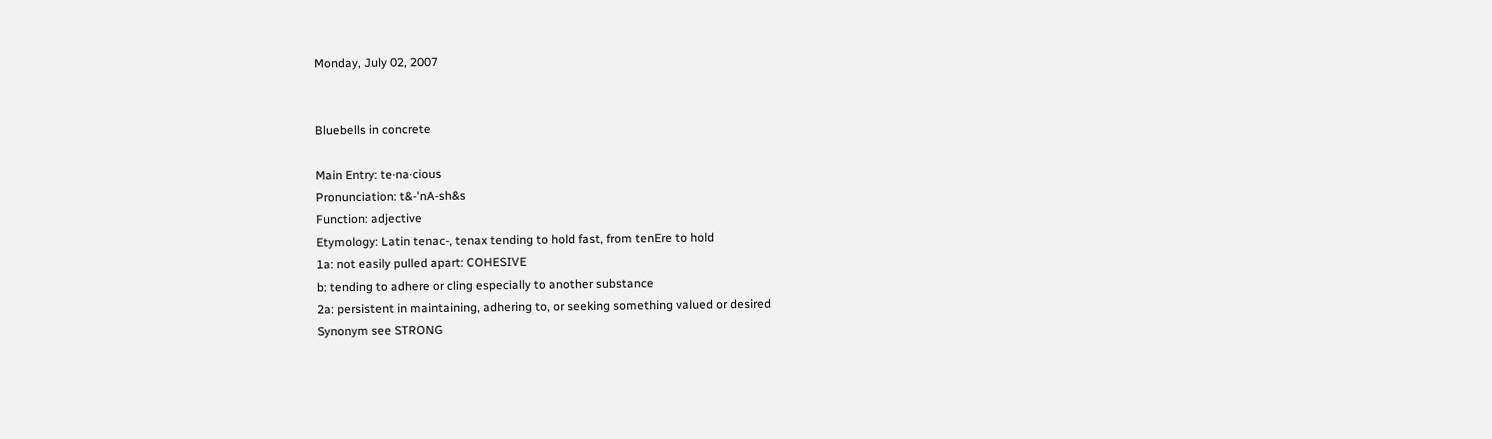Monday, July 02, 2007


Bluebells in concrete

Main Entry: te·na·cious
Pronunciation: t&-'nA-sh&s
Function: adjective
Etymology: Latin tenac-, tenax tending to hold fast, from tenEre to hold
1a: not easily pulled apart: COHESIVE
b: tending to adhere or cling especially to another substance
2a: persistent in maintaining, adhering to, or seeking something valued or desired
Synonym see STRONG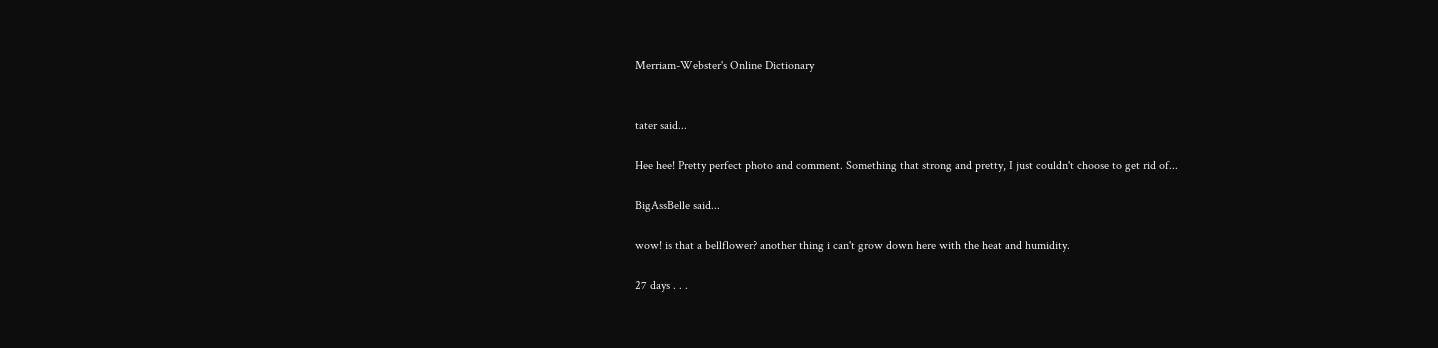Merriam-Webster's Online Dictionary


tater said...

Hee hee! Pretty perfect photo and comment. Something that strong and pretty, I just couldn't choose to get rid of...

BigAssBelle said...

wow! is that a bellflower? another thing i can't grow down here with the heat and humidity.

27 days . . .